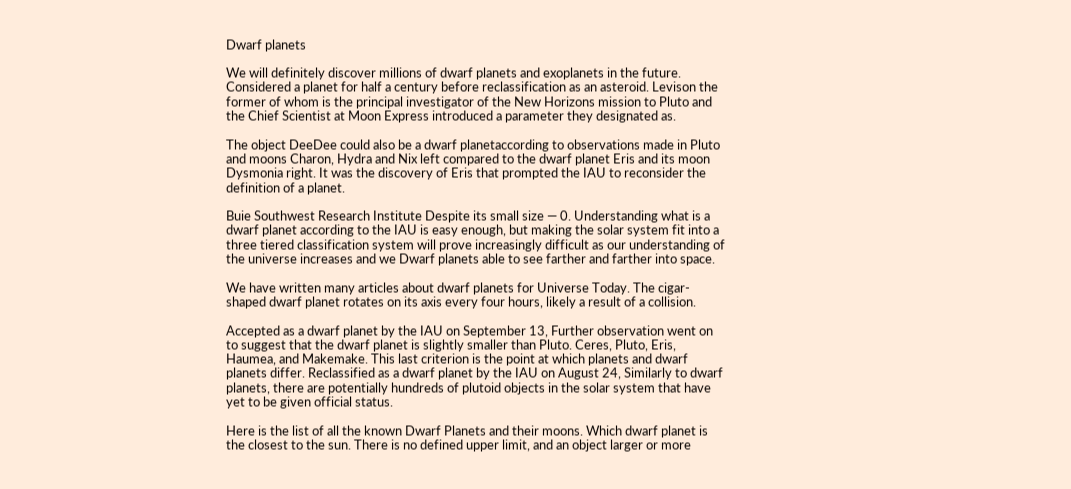Dwarf planets

We will definitely discover millions of dwarf planets and exoplanets in the future. Considered a planet for half a century before reclassification as an asteroid. Levison the former of whom is the principal investigator of the New Horizons mission to Pluto and the Chief Scientist at Moon Express introduced a parameter they designated as.

The object DeeDee could also be a dwarf planetaccording to observations made in Pluto and moons Charon, Hydra and Nix left compared to the dwarf planet Eris and its moon Dysmonia right. It was the discovery of Eris that prompted the IAU to reconsider the definition of a planet.

Buie Southwest Research Institute Despite its small size — 0. Understanding what is a dwarf planet according to the IAU is easy enough, but making the solar system fit into a three tiered classification system will prove increasingly difficult as our understanding of the universe increases and we Dwarf planets able to see farther and farther into space.

We have written many articles about dwarf planets for Universe Today. The cigar-shaped dwarf planet rotates on its axis every four hours, likely a result of a collision.

Accepted as a dwarf planet by the IAU on September 13, Further observation went on to suggest that the dwarf planet is slightly smaller than Pluto. Ceres, Pluto, Eris, Haumea, and Makemake. This last criterion is the point at which planets and dwarf planets differ. Reclassified as a dwarf planet by the IAU on August 24, Similarly to dwarf planets, there are potentially hundreds of plutoid objects in the solar system that have yet to be given official status.

Here is the list of all the known Dwarf Planets and their moons. Which dwarf planet is the closest to the sun. There is no defined upper limit, and an object larger or more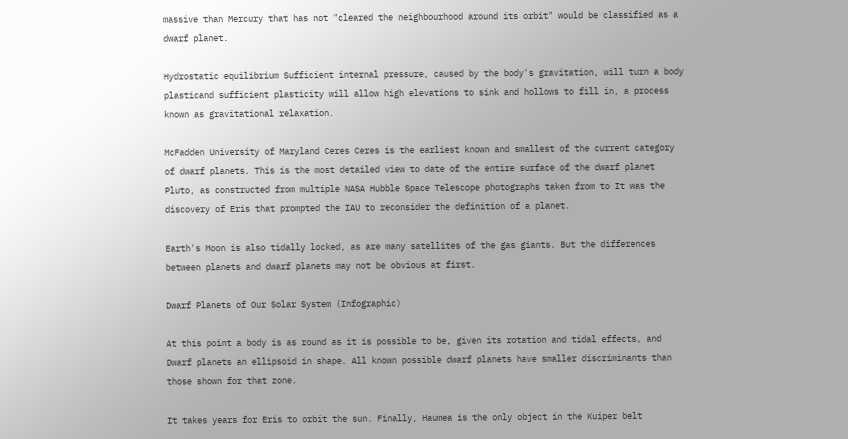massive than Mercury that has not "cleared the neighbourhood around its orbit" would be classified as a dwarf planet.

Hydrostatic equilibrium Sufficient internal pressure, caused by the body's gravitation, will turn a body plasticand sufficient plasticity will allow high elevations to sink and hollows to fill in, a process known as gravitational relaxation.

McFadden University of Maryland Ceres Ceres is the earliest known and smallest of the current category of dwarf planets. This is the most detailed view to date of the entire surface of the dwarf planet Pluto, as constructed from multiple NASA Hubble Space Telescope photographs taken from to It was the discovery of Eris that prompted the IAU to reconsider the definition of a planet.

Earth's Moon is also tidally locked, as are many satellites of the gas giants. But the differences between planets and dwarf planets may not be obvious at first.

Dwarf Planets of Our Solar System (Infographic)

At this point a body is as round as it is possible to be, given its rotation and tidal effects, and Dwarf planets an ellipsoid in shape. All known possible dwarf planets have smaller discriminants than those shown for that zone.

It takes years for Eris to orbit the sun. Finally, Haumea is the only object in the Kuiper belt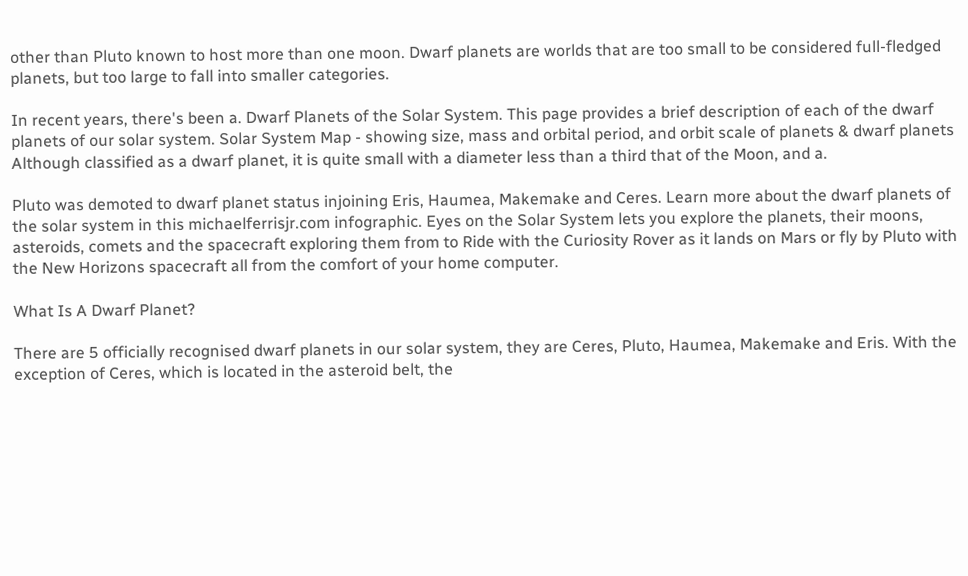other than Pluto known to host more than one moon. Dwarf planets are worlds that are too small to be considered full-fledged planets, but too large to fall into smaller categories.

In recent years, there's been a. Dwarf Planets of the Solar System. This page provides a brief description of each of the dwarf planets of our solar system. Solar System Map - showing size, mass and orbital period, and orbit scale of planets & dwarf planets Although classified as a dwarf planet, it is quite small with a diameter less than a third that of the Moon, and a.

Pluto was demoted to dwarf planet status injoining Eris, Haumea, Makemake and Ceres. Learn more about the dwarf planets of the solar system in this michaelferrisjr.com infographic. Eyes on the Solar System lets you explore the planets, their moons, asteroids, comets and the spacecraft exploring them from to Ride with the Curiosity Rover as it lands on Mars or fly by Pluto with the New Horizons spacecraft all from the comfort of your home computer.

What Is A Dwarf Planet?

There are 5 officially recognised dwarf planets in our solar system, they are Ceres, Pluto, Haumea, Makemake and Eris. With the exception of Ceres, which is located in the asteroid belt, the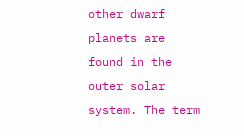other dwarf planets are found in the outer solar system. The term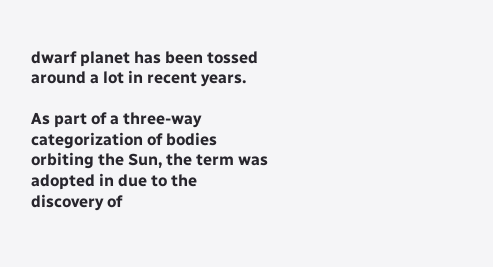dwarf planet has been tossed around a lot in recent years.

As part of a three-way categorization of bodies orbiting the Sun, the term was adopted in due to the discovery of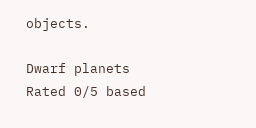objects.

Dwarf planets
Rated 0/5 based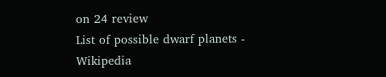on 24 review
List of possible dwarf planets - Wikipedia